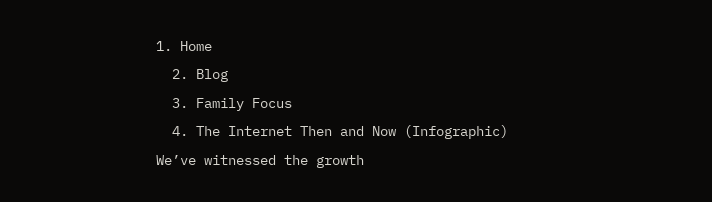1. Home
  2. Blog
  3. Family Focus
  4. The Internet Then and Now (Infographic)
We’ve witnessed the growth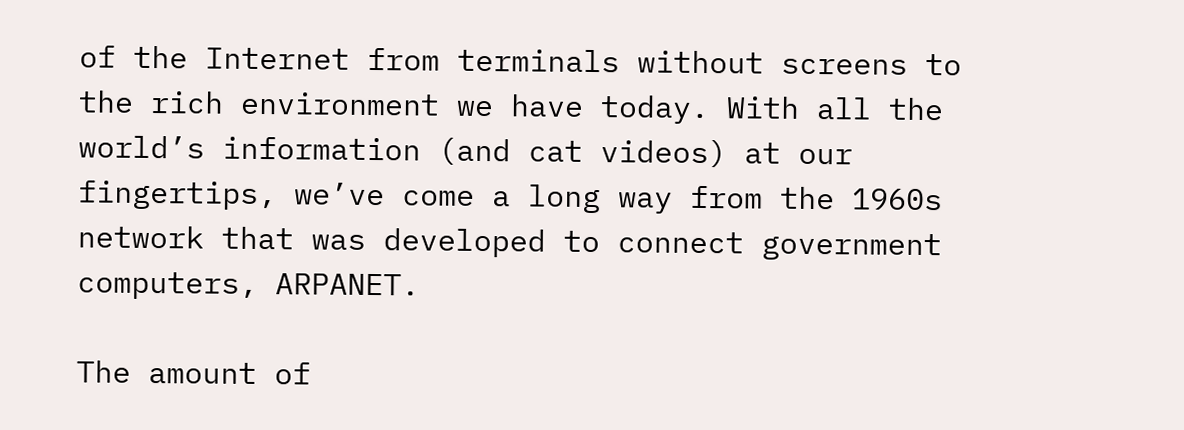of the Internet from terminals without screens to the rich environment we have today. With all the world’s information (and cat videos) at our fingertips, we’ve come a long way from the 1960s network that was developed to connect government computers, ARPANET.

The amount of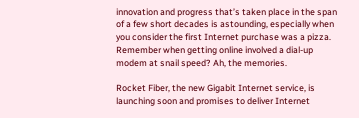innovation and progress that’s taken place in the span of a few short decades is astounding, especially when you consider the first Internet purchase was a pizza. Remember when getting online involved a dial-up modem at snail speed? Ah, the memories.

Rocket Fiber, the new Gigabit Internet service, is launching soon and promises to deliver Internet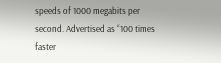speeds of 1000 megabits per second. Advertised as “100 times faster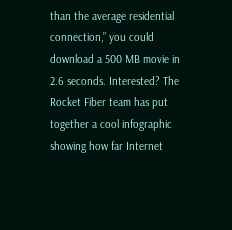than the average residential connection,” you could download a 500 MB movie in 2.6 seconds. Interested? The Rocket Fiber team has put together a cool infographic showing how far Internet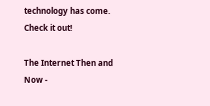technology has come. Check it out!

The Internet Then and Now -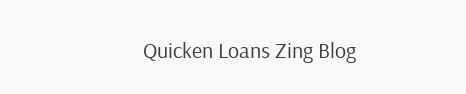Quicken Loans Zing Blog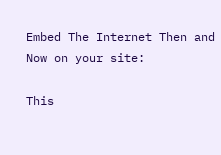Embed The Internet Then and Now on your site:

This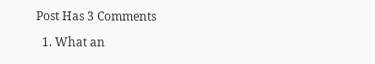Post Has 3 Comments

  1. What an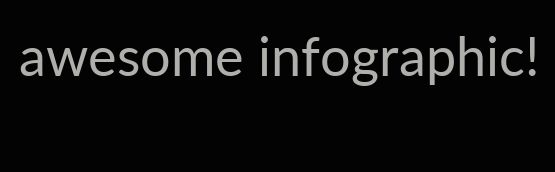awesome infographic!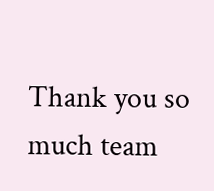Thank you so much team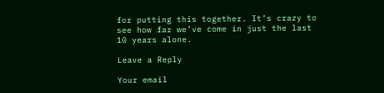for putting this together. It’s crazy to see how far we’ve come in just the last 10 years alone.

Leave a Reply

Your email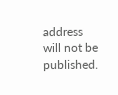address will not be published.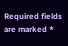Required fields are marked *